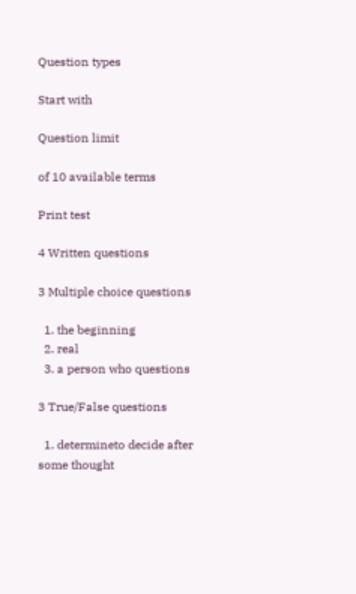Question types

Start with

Question limit

of 10 available terms

Print test

4 Written questions

3 Multiple choice questions

  1. the beginning
  2. real
  3. a person who questions

3 True/False questions

  1. determineto decide after some thought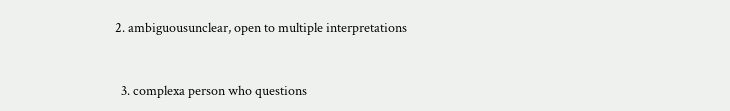2. ambiguousunclear, open to multiple interpretations


  3. complexa person who questions